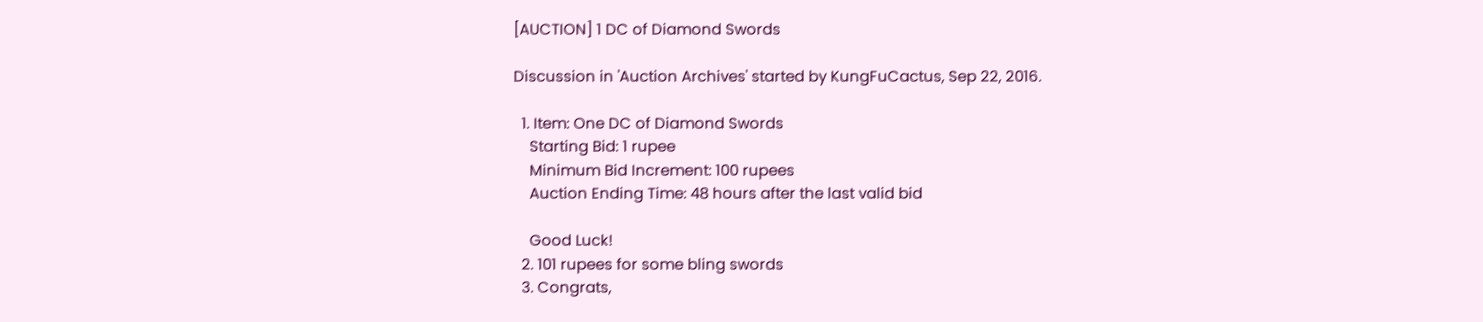[AUCTION] 1 DC of Diamond Swords

Discussion in 'Auction Archives' started by KungFuCactus, Sep 22, 2016.

  1. Item: One DC of Diamond Swords
    Starting Bid: 1 rupee
    Minimum Bid Increment: 100 rupees
    Auction Ending Time: 48 hours after the last valid bid

    Good Luck!
  2. 101 rupees for some bling swords
  3. Congrats,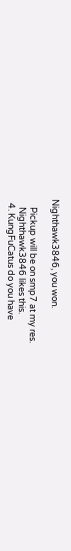Nighthawk3846, you won.

    Pickup will be on smp7 at my res.
    Nighthawk3846 likes this.
  4. KungFuCatus do you have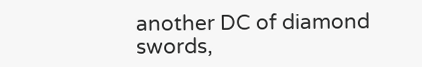another DC of diamond swords,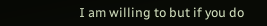I am willing to but if you do